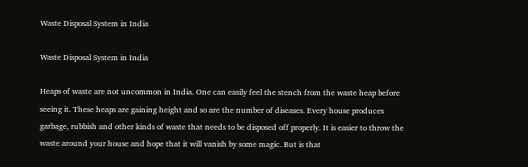Waste Disposal System in India

Waste Disposal System in India

Heaps of waste are not uncommon in India. One can easily feel the stench from the waste heap before seeing it. These heaps are gaining height and so are the number of diseases. Every house produces garbage, rubbish and other kinds of waste that needs to be disposed off properly. It is easier to throw the waste around your house and hope that it will vanish by some magic. But is that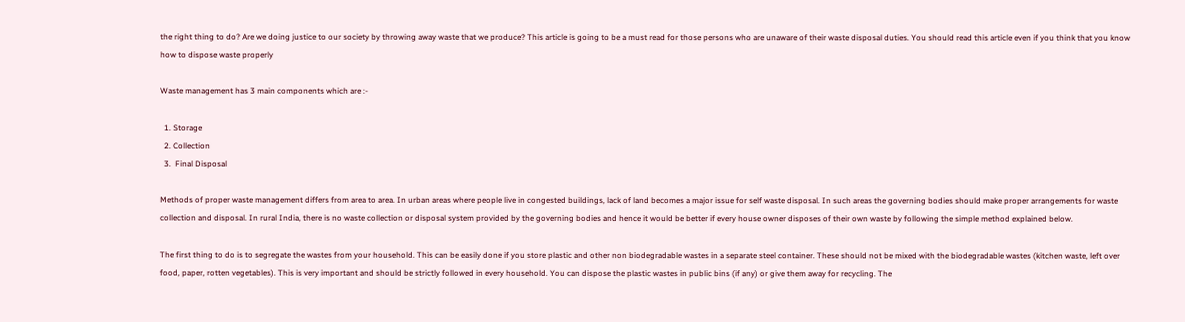the right thing to do? Are we doing justice to our society by throwing away waste that we produce? This article is going to be a must read for those persons who are unaware of their waste disposal duties. You should read this article even if you think that you know how to dispose waste properly

Waste management has 3 main components which are :-

  1. Storage
  2. Collection
  3.  Final Disposal

Methods of proper waste management differs from area to area. In urban areas where people live in congested buildings, lack of land becomes a major issue for self waste disposal. In such areas the governing bodies should make proper arrangements for waste collection and disposal. In rural India, there is no waste collection or disposal system provided by the governing bodies and hence it would be better if every house owner disposes of their own waste by following the simple method explained below.

The first thing to do is to segregate the wastes from your household. This can be easily done if you store plastic and other non biodegradable wastes in a separate steel container. These should not be mixed with the biodegradable wastes (kitchen waste, left over food, paper, rotten vegetables). This is very important and should be strictly followed in every household. You can dispose the plastic wastes in public bins (if any) or give them away for recycling. The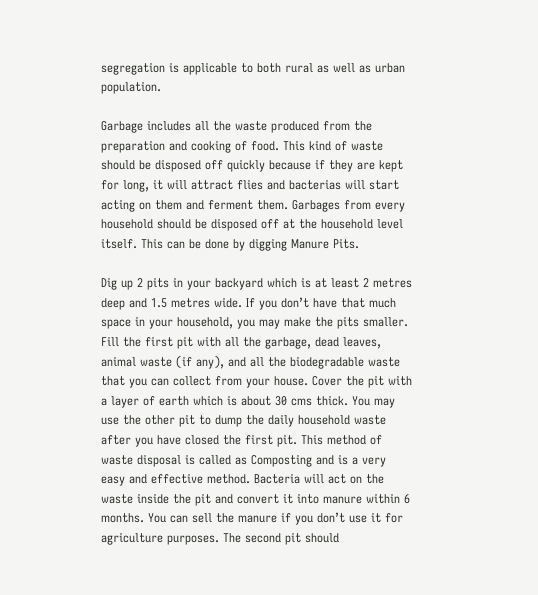segregation is applicable to both rural as well as urban population.

Garbage includes all the waste produced from the preparation and cooking of food. This kind of waste should be disposed off quickly because if they are kept for long, it will attract flies and bacterias will start acting on them and ferment them. Garbages from every household should be disposed off at the household level itself. This can be done by digging Manure Pits.

Dig up 2 pits in your backyard which is at least 2 metres deep and 1.5 metres wide. If you don’t have that much space in your household, you may make the pits smaller. Fill the first pit with all the garbage, dead leaves, animal waste (if any), and all the biodegradable waste that you can collect from your house. Cover the pit with a layer of earth which is about 30 cms thick. You may use the other pit to dump the daily household waste after you have closed the first pit. This method of waste disposal is called as Composting and is a very easy and effective method. Bacteria will act on the waste inside the pit and convert it into manure within 6 months. You can sell the manure if you don’t use it for agriculture purposes. The second pit should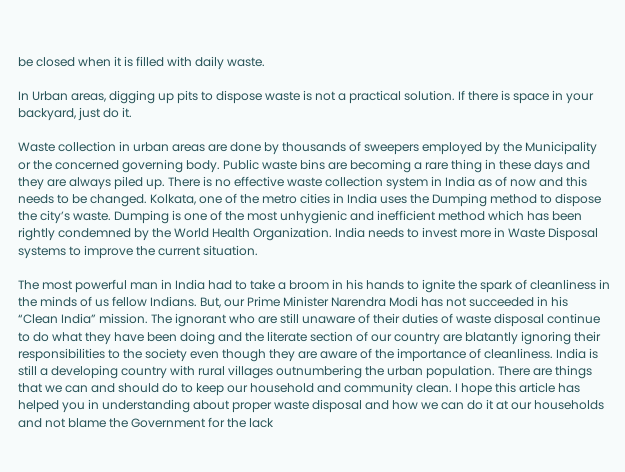be closed when it is filled with daily waste.

In Urban areas, digging up pits to dispose waste is not a practical solution. If there is space in your backyard, just do it.

Waste collection in urban areas are done by thousands of sweepers employed by the Municipality or the concerned governing body. Public waste bins are becoming a rare thing in these days and they are always piled up. There is no effective waste collection system in India as of now and this needs to be changed. Kolkata, one of the metro cities in India uses the Dumping method to dispose the city’s waste. Dumping is one of the most unhygienic and inefficient method which has been rightly condemned by the World Health Organization. India needs to invest more in Waste Disposal systems to improve the current situation.

The most powerful man in India had to take a broom in his hands to ignite the spark of cleanliness in the minds of us fellow Indians. But, our Prime Minister Narendra Modi has not succeeded in his “Clean India” mission. The ignorant who are still unaware of their duties of waste disposal continue to do what they have been doing and the literate section of our country are blatantly ignoring their responsibilities to the society even though they are aware of the importance of cleanliness. India is still a developing country with rural villages outnumbering the urban population. There are things that we can and should do to keep our household and community clean. I hope this article has helped you in understanding about proper waste disposal and how we can do it at our households and not blame the Government for the lack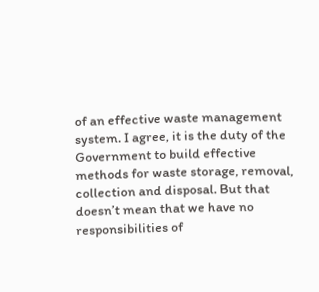of an effective waste management system. I agree, it is the duty of the Government to build effective methods for waste storage, removal, collection and disposal. But that doesn’t mean that we have no responsibilities of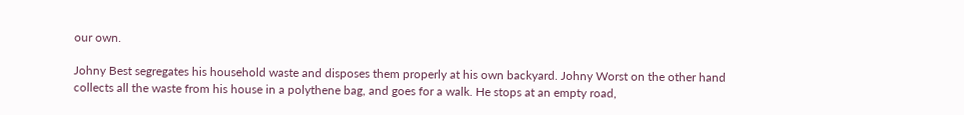our own.

Johny Best segregates his household waste and disposes them properly at his own backyard. Johny Worst on the other hand collects all the waste from his house in a polythene bag, and goes for a walk. He stops at an empty road,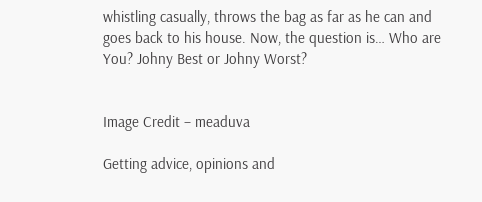whistling casually, throws the bag as far as he can and goes back to his house. Now, the question is… Who are You? Johny Best or Johny Worst?


Image Credit – meaduva

Getting advice, opinions and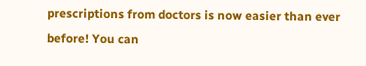prescriptions from doctors is now easier than ever before! You can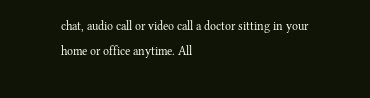chat, audio call or video call a doctor sitting in your home or office anytime. All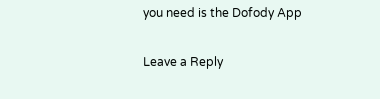you need is the Dofody App

Leave a Reply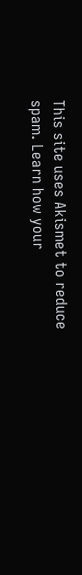This site uses Akismet to reduce spam. Learn how your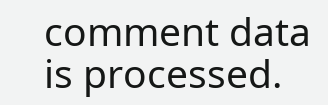comment data is processed.